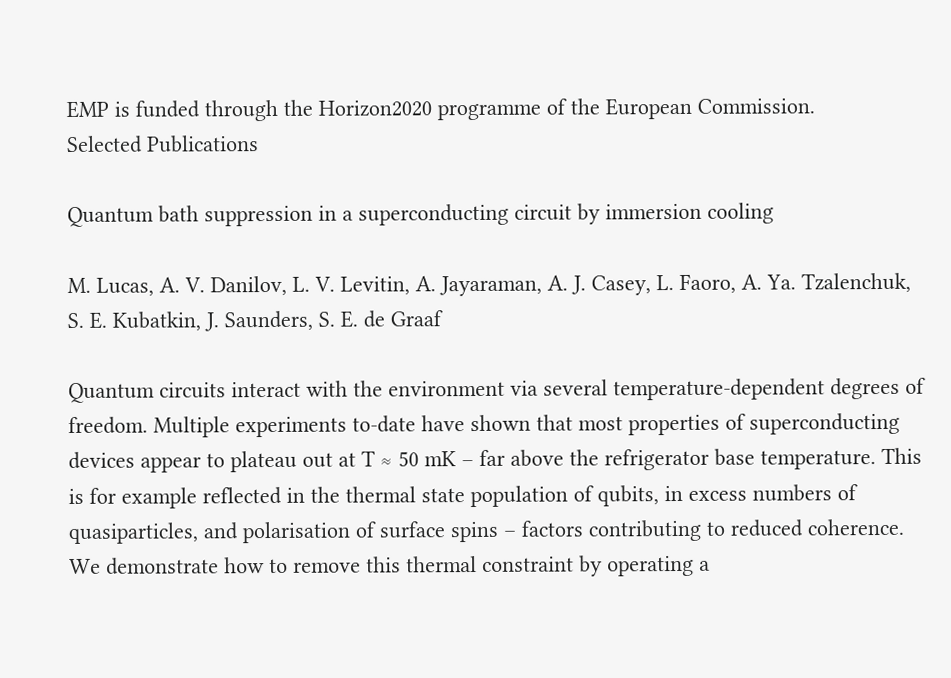EMP is funded through the Horizon2020 programme of the European Commission.
Selected Publications

Quantum bath suppression in a superconducting circuit by immersion cooling

M. Lucas, A. V. Danilov, L. V. Levitin, A. Jayaraman, A. J. Casey, L. Faoro, A. Ya. Tzalenchuk, S. E. Kubatkin, J. Saunders, S. E. de Graaf

Quantum circuits interact with the environment via several temperature-dependent degrees of freedom. Multiple experiments to-date have shown that most properties of superconducting devices appear to plateau out at T ≈ 50 mK – far above the refrigerator base temperature. This is for example reflected in the thermal state population of qubits, in excess numbers of quasiparticles, and polarisation of surface spins – factors contributing to reduced coherence. We demonstrate how to remove this thermal constraint by operating a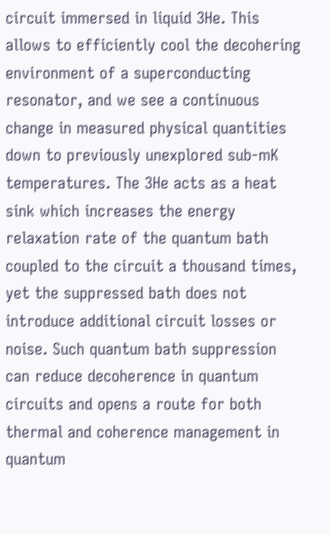circuit immersed in liquid 3He. This allows to efficiently cool the decohering environment of a superconducting resonator, and we see a continuous change in measured physical quantities down to previously unexplored sub-mK temperatures. The 3He acts as a heat sink which increases the energy relaxation rate of the quantum bath coupled to the circuit a thousand times, yet the suppressed bath does not introduce additional circuit losses or noise. Such quantum bath suppression can reduce decoherence in quantum circuits and opens a route for both thermal and coherence management in quantum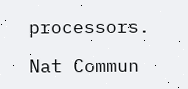processors.

Nat Commun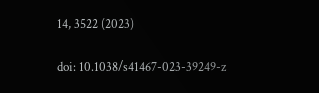14, 3522 (2023)

doi: 10.1038/s41467-023-39249-z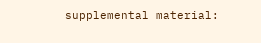supplemental material: